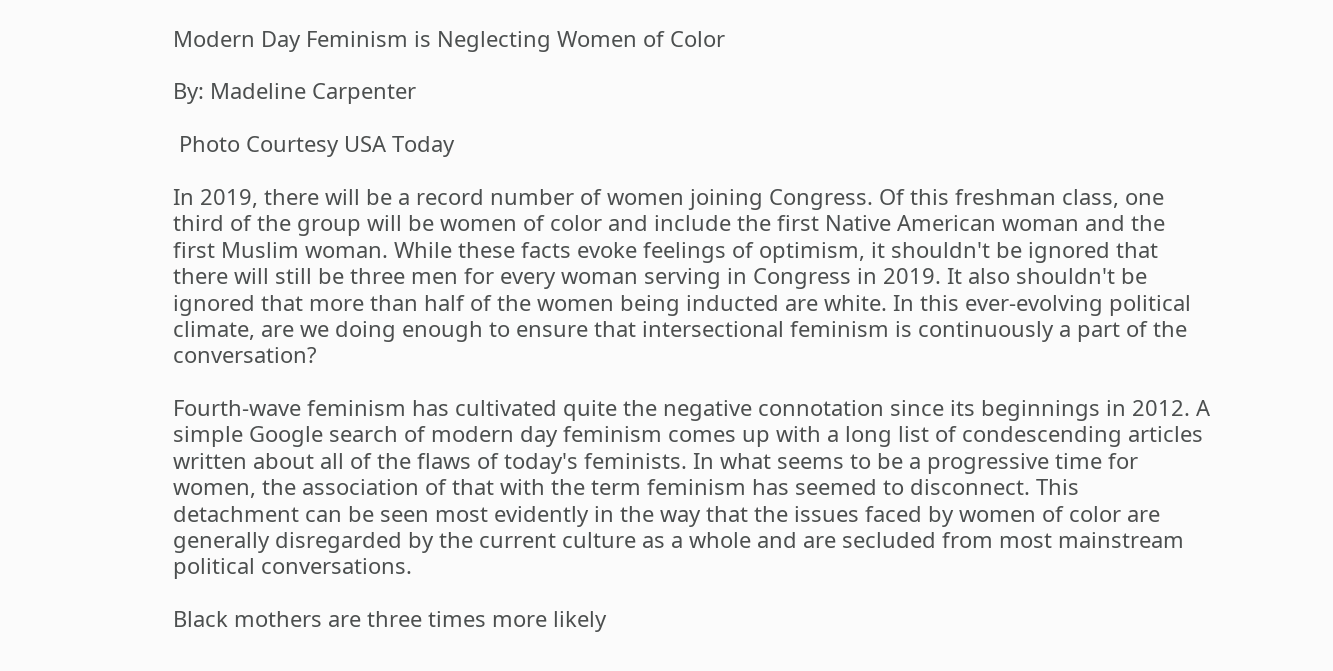Modern Day Feminism is Neglecting Women of Color

By: Madeline Carpenter

 Photo Courtesy USA Today

In 2019, there will be a record number of women joining Congress. Of this freshman class, one third of the group will be women of color and include the first Native American woman and the first Muslim woman. While these facts evoke feelings of optimism, it shouldn't be ignored that there will still be three men for every woman serving in Congress in 2019. It also shouldn't be ignored that more than half of the women being inducted are white. In this ever-evolving political climate, are we doing enough to ensure that intersectional feminism is continuously a part of the conversation?

Fourth-wave feminism has cultivated quite the negative connotation since its beginnings in 2012. A simple Google search of modern day feminism comes up with a long list of condescending articles written about all of the flaws of today's feminists. In what seems to be a progressive time for women, the association of that with the term feminism has seemed to disconnect. This detachment can be seen most evidently in the way that the issues faced by women of color are generally disregarded by the current culture as a whole and are secluded from most mainstream political conversations.

Black mothers are three times more likely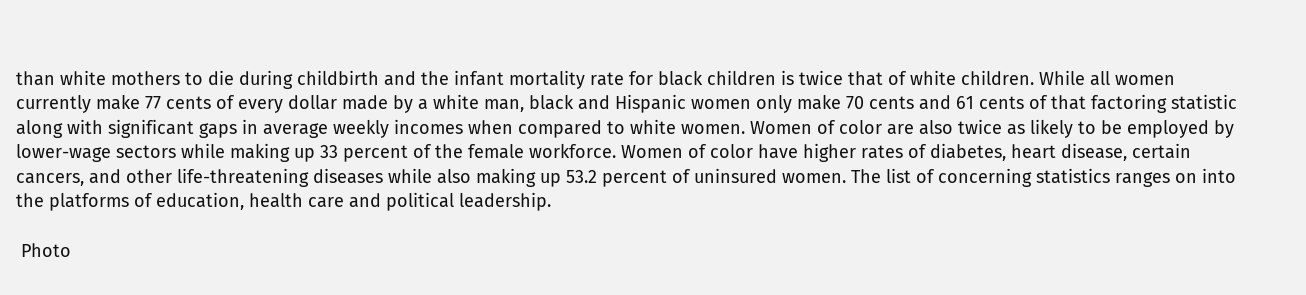than white mothers to die during childbirth and the infant mortality rate for black children is twice that of white children. While all women currently make 77 cents of every dollar made by a white man, black and Hispanic women only make 70 cents and 61 cents of that factoring statistic along with significant gaps in average weekly incomes when compared to white women. Women of color are also twice as likely to be employed by lower-wage sectors while making up 33 percent of the female workforce. Women of color have higher rates of diabetes, heart disease, certain cancers, and other life-threatening diseases while also making up 53.2 percent of uninsured women. The list of concerning statistics ranges on into the platforms of education, health care and political leadership.

 Photo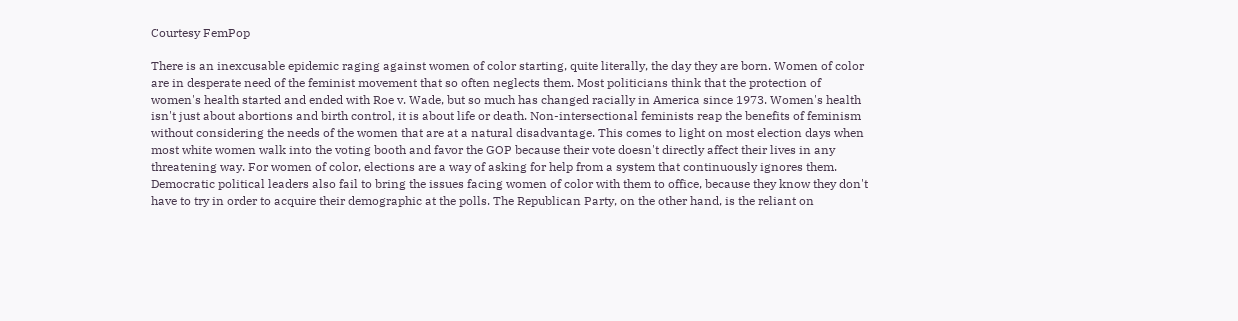Courtesy FemPop

There is an inexcusable epidemic raging against women of color starting, quite literally, the day they are born. Women of color are in desperate need of the feminist movement that so often neglects them. Most politicians think that the protection of women's health started and ended with Roe v. Wade, but so much has changed racially in America since 1973. Women's health isn't just about abortions and birth control, it is about life or death. Non-intersectional feminists reap the benefits of feminism without considering the needs of the women that are at a natural disadvantage. This comes to light on most election days when most white women walk into the voting booth and favor the GOP because their vote doesn't directly affect their lives in any threatening way. For women of color, elections are a way of asking for help from a system that continuously ignores them. Democratic political leaders also fail to bring the issues facing women of color with them to office, because they know they don't have to try in order to acquire their demographic at the polls. The Republican Party, on the other hand, is the reliant on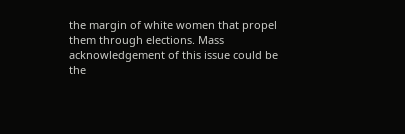the margin of white women that propel them through elections. Mass acknowledgement of this issue could be the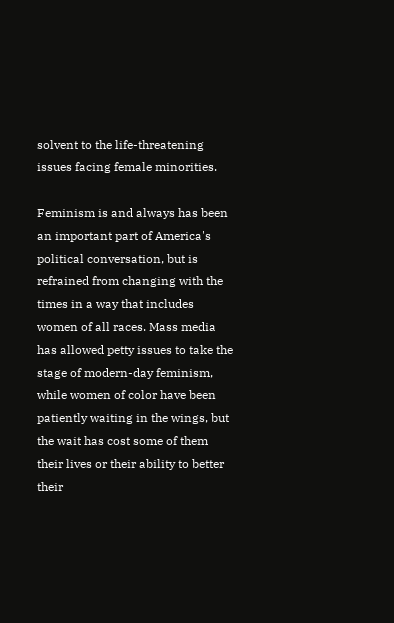solvent to the life-threatening issues facing female minorities.

Feminism is and always has been an important part of America's political conversation, but is refrained from changing with the times in a way that includes women of all races. Mass media has allowed petty issues to take the stage of modern-day feminism, while women of color have been patiently waiting in the wings, but the wait has cost some of them their lives or their ability to better their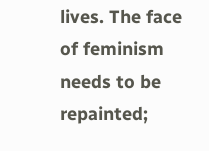lives. The face of feminism needs to be repainted;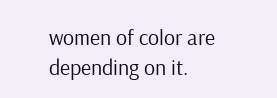women of color are depending on it.